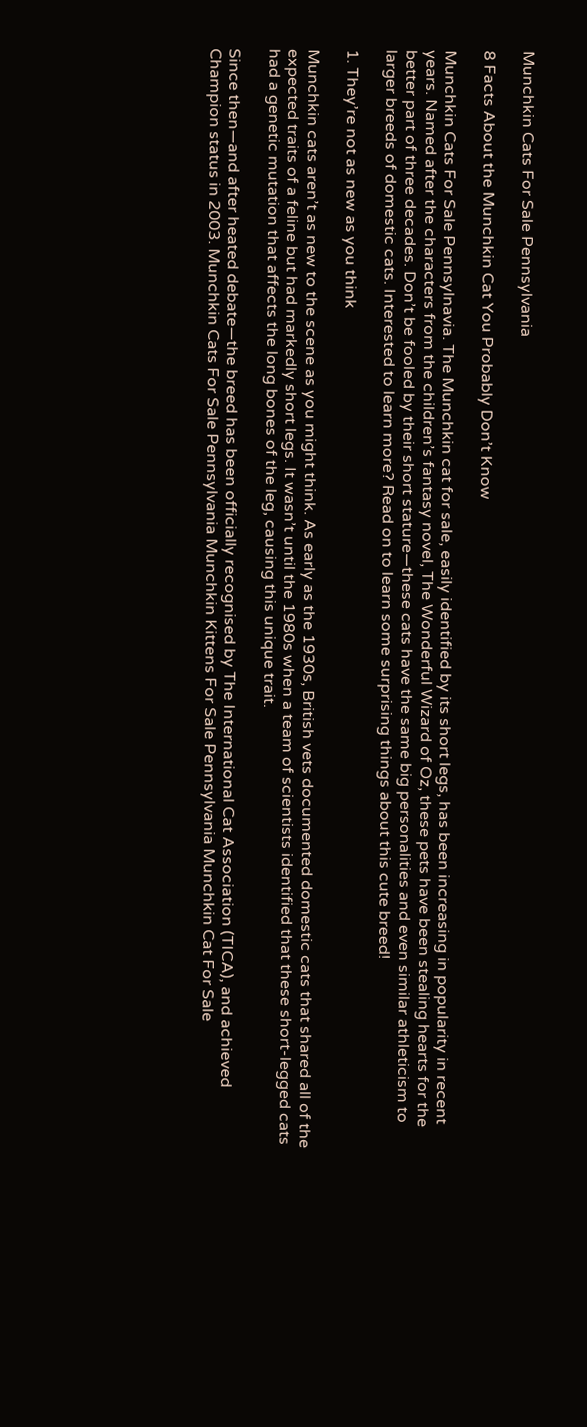Munchkin Cats For Sale Pennsylvania

8 Facts About the Munchkin Cat You Probably Don’t Know

Munchkin Cats For Sale Pennsylnavia. The Munchkin cat for sale, easily identified by its short legs, has been increasing in popularity in recent years. Named after the characters from the children’s fantasy novel, The Wonderful Wizard of Oz, these pets have been stealing hearts for the better part of three decades. Don’t be fooled by their short stature—these cats have the same big personalities and even similar athleticism to larger breeds of domestic cats. Interested to learn more? Read on to learn some surprising things about this cute breed!

1. They’re not as new as you think

Munchkin cats aren’t as new to the scene as you might think. As early as the 1930s, British vets documented domestic cats that shared all of the expected traits of a feline but had markedly short legs. It wasn’t until the 1980s when a team of scientists identified that these short-legged cats had a genetic mutation that affects the long bones of the leg, causing this unique trait.

Since then—and after heated debate—the breed has been officially recognised by The International Cat Association (TICA), and achieved Champion status in 2003. Munchkin Cats For Sale Pennsylvania Munchkin Kittens For Sale Pennsylvania Munchkin Cat For Sale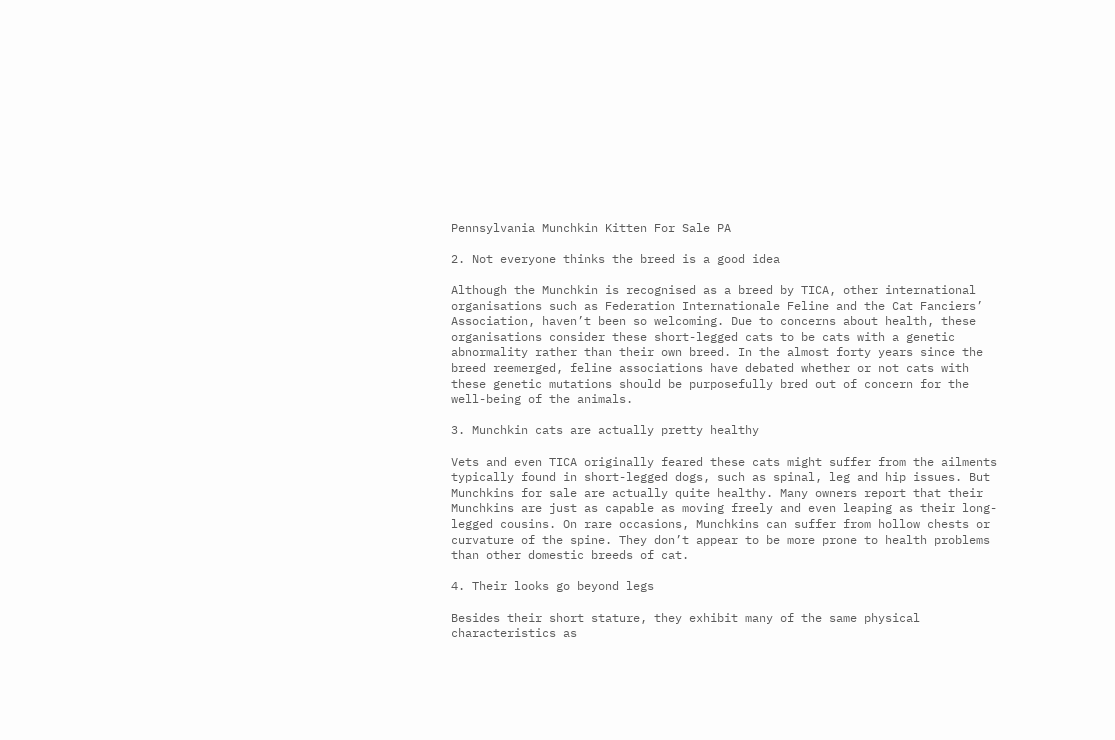Pennsylvania Munchkin Kitten For Sale PA

2. Not everyone thinks the breed is a good idea

Although the Munchkin is recognised as a breed by TICA, other international organisations such as Federation Internationale Feline and the Cat Fanciers’ Association, haven’t been so welcoming. Due to concerns about health, these organisations consider these short-legged cats to be cats with a genetic abnormality rather than their own breed. In the almost forty years since the breed reemerged, feline associations have debated whether or not cats with these genetic mutations should be purposefully bred out of concern for the well-being of the animals.

3. Munchkin cats are actually pretty healthy

Vets and even TICA originally feared these cats might suffer from the ailments typically found in short-legged dogs, such as spinal, leg and hip issues. But Munchkins for sale are actually quite healthy. Many owners report that their Munchkins are just as capable as moving freely and even leaping as their long-legged cousins. On rare occasions, Munchkins can suffer from hollow chests or curvature of the spine. They don’t appear to be more prone to health problems than other domestic breeds of cat.

4. Their looks go beyond legs

Besides their short stature, they exhibit many of the same physical characteristics as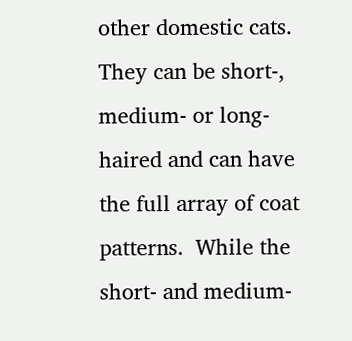other domestic cats. They can be short-, medium- or long-haired and can have the full array of coat patterns.  While the short- and medium-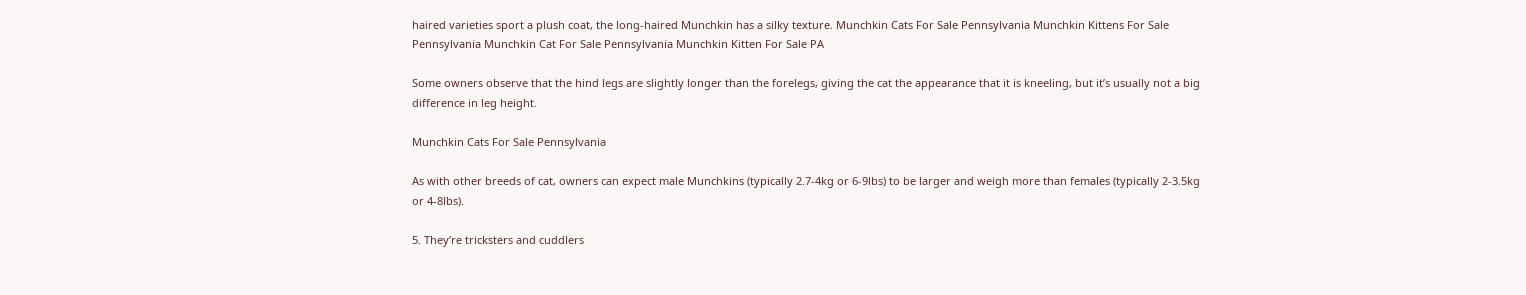haired varieties sport a plush coat, the long-haired Munchkin has a silky texture. Munchkin Cats For Sale Pennsylvania Munchkin Kittens For Sale Pennsylvania Munchkin Cat For Sale Pennsylvania Munchkin Kitten For Sale PA

Some owners observe that the hind legs are slightly longer than the forelegs, giving the cat the appearance that it is kneeling, but it’s usually not a big difference in leg height.

Munchkin Cats For Sale Pennsylvania

As with other breeds of cat, owners can expect male Munchkins (typically 2.7-4kg or 6-9lbs) to be larger and weigh more than females (typically 2-3.5kg or 4-8lbs).

5. They’re tricksters and cuddlers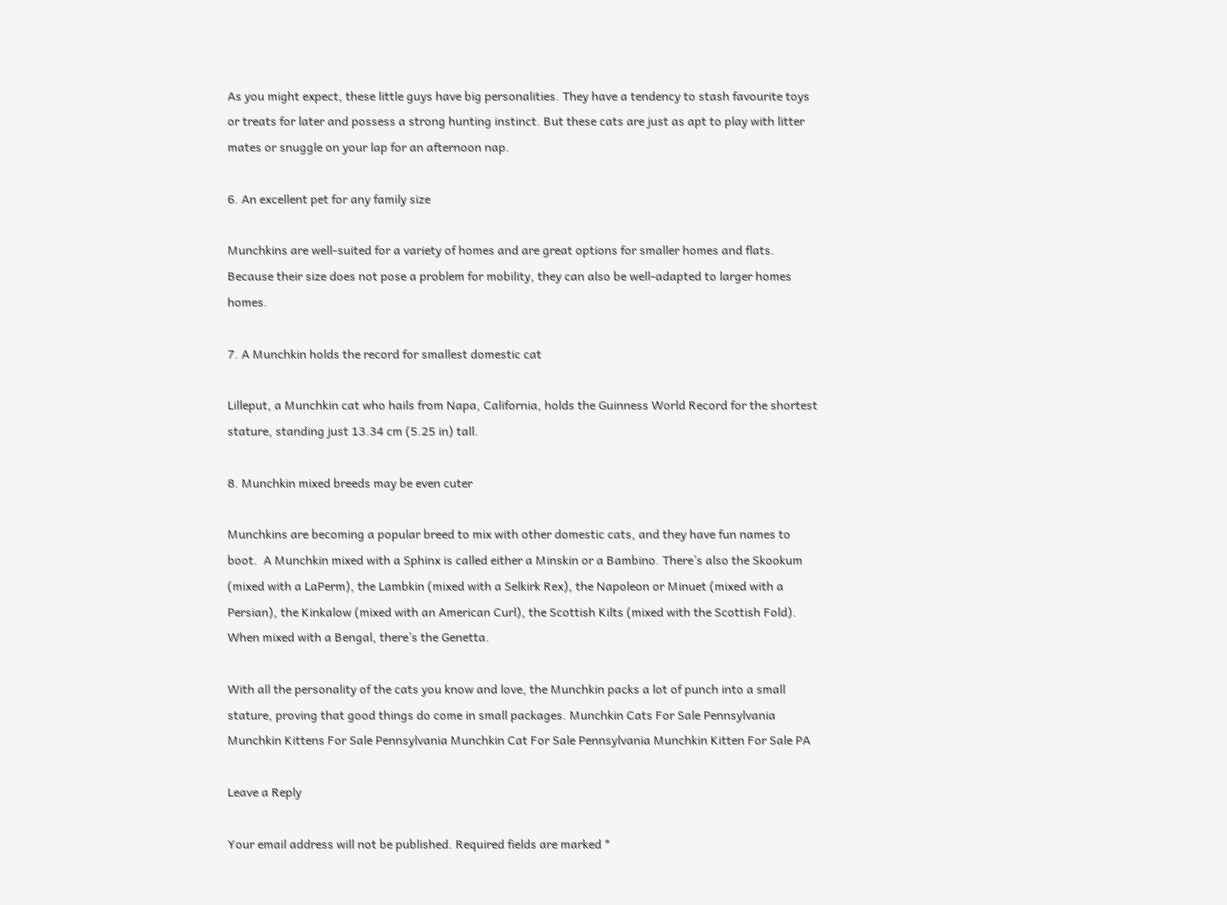As you might expect, these little guys have big personalities. They have a tendency to stash favourite toys or treats for later and possess a strong hunting instinct. But these cats are just as apt to play with litter mates or snuggle on your lap for an afternoon nap.

6. An excellent pet for any family size

Munchkins are well-suited for a variety of homes and are great options for smaller homes and flats.  Because their size does not pose a problem for mobility, they can also be well-adapted to larger homes homes.

7. A Munchkin holds the record for smallest domestic cat

Lilleput, a Munchkin cat who hails from Napa, California, holds the Guinness World Record for the shortest stature, standing just 13.34 cm (5.25 in) tall.

8. Munchkin mixed breeds may be even cuter

Munchkins are becoming a popular breed to mix with other domestic cats, and they have fun names to boot.  A Munchkin mixed with a Sphinx is called either a Minskin or a Bambino. There’s also the Skookum (mixed with a LaPerm), the Lambkin (mixed with a Selkirk Rex), the Napoleon or Minuet (mixed with a Persian), the Kinkalow (mixed with an American Curl), the Scottish Kilts (mixed with the Scottish Fold). When mixed with a Bengal, there’s the Genetta.

With all the personality of the cats you know and love, the Munchkin packs a lot of punch into a small stature, proving that good things do come in small packages. Munchkin Cats For Sale Pennsylvania Munchkin Kittens For Sale Pennsylvania Munchkin Cat For Sale Pennsylvania Munchkin Kitten For Sale PA

Leave a Reply

Your email address will not be published. Required fields are marked *